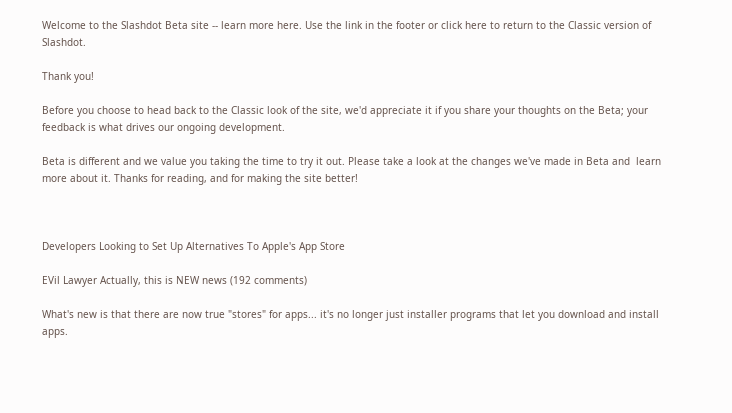Welcome to the Slashdot Beta site -- learn more here. Use the link in the footer or click here to return to the Classic version of Slashdot.

Thank you!

Before you choose to head back to the Classic look of the site, we'd appreciate it if you share your thoughts on the Beta; your feedback is what drives our ongoing development.

Beta is different and we value you taking the time to try it out. Please take a look at the changes we've made in Beta and  learn more about it. Thanks for reading, and for making the site better!



Developers Looking to Set Up Alternatives To Apple's App Store

EVil Lawyer Actually, this is NEW news (192 comments)

What's new is that there are now true "stores" for apps... it's no longer just installer programs that let you download and install apps.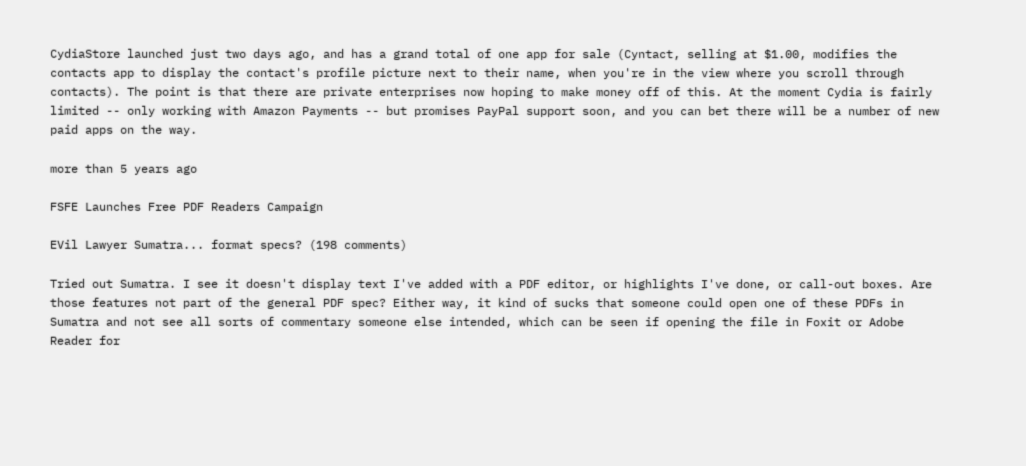CydiaStore launched just two days ago, and has a grand total of one app for sale (Cyntact, selling at $1.00, modifies the contacts app to display the contact's profile picture next to their name, when you're in the view where you scroll through contacts). The point is that there are private enterprises now hoping to make money off of this. At the moment Cydia is fairly limited -- only working with Amazon Payments -- but promises PayPal support soon, and you can bet there will be a number of new paid apps on the way.

more than 5 years ago

FSFE Launches Free PDF Readers Campaign

EVil Lawyer Sumatra... format specs? (198 comments)

Tried out Sumatra. I see it doesn't display text I've added with a PDF editor, or highlights I've done, or call-out boxes. Are those features not part of the general PDF spec? Either way, it kind of sucks that someone could open one of these PDFs in Sumatra and not see all sorts of commentary someone else intended, which can be seen if opening the file in Foxit or Adobe Reader for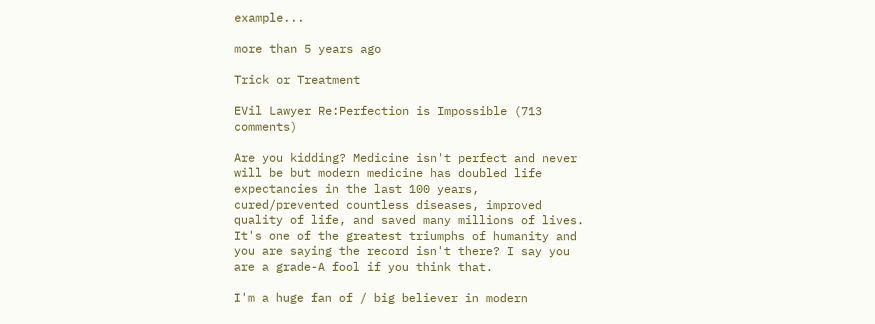example...

more than 5 years ago

Trick or Treatment

EVil Lawyer Re:Perfection is Impossible (713 comments)

Are you kidding? Medicine isn't perfect and never will be but modern medicine has doubled life expectancies in the last 100 years, cured/prevented countless diseases, improved quality of life, and saved many millions of lives. It's one of the greatest triumphs of humanity and you are saying the record isn't there? I say you are a grade-A fool if you think that.

I'm a huge fan of / big believer in modern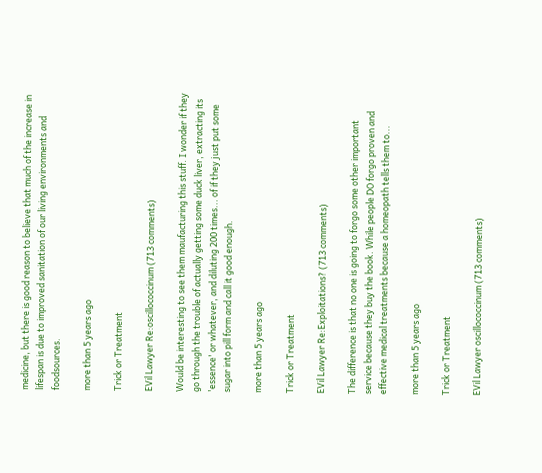medicine, but there is good reason to believe that much of the increase in lifespan is due to improved sanitation of our living environments and foodsources.

more than 5 years ago

Trick or Treatment

EVil Lawyer Re:oscillococcinum (713 comments)

Would be interesting to see them maufacturing this stuff. I wonder if they go through the trouble of actually getting some duck liver, extracting its 'essence' or whatever, and diluting 200 times... of if they just put some sugar into pill form and call it good enough.

more than 5 years ago

Trick or Treatment

EVil Lawyer Re:Exploitations? (713 comments)

The difference is that no one is going to forgo some other important service because they buy the book. While people DO forgo proven and effective medical treatments because a homeopath tells them to...

more than 5 years ago

Trick or Treatment

EVil Lawyer oscillococcinum (713 comments)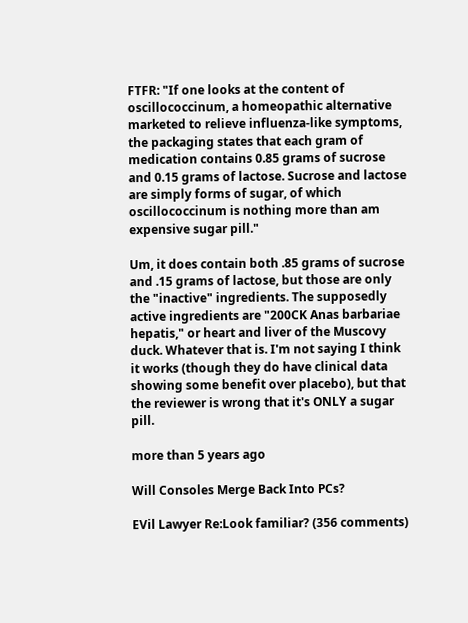FTFR: "If one looks at the content of oscillococcinum, a homeopathic alternative marketed to relieve influenza-like symptoms, the packaging states that each gram of medication contains 0.85 grams of sucrose and 0.15 grams of lactose. Sucrose and lactose are simply forms of sugar, of which oscillococcinum is nothing more than am expensive sugar pill."

Um, it does contain both .85 grams of sucrose and .15 grams of lactose, but those are only the "inactive" ingredients. The supposedly active ingredients are "200CK Anas barbariae hepatis," or heart and liver of the Muscovy duck. Whatever that is. I'm not saying I think it works (though they do have clinical data showing some benefit over placebo), but that the reviewer is wrong that it's ONLY a sugar pill.

more than 5 years ago

Will Consoles Merge Back Into PCs?

EVil Lawyer Re:Look familiar? (356 comments)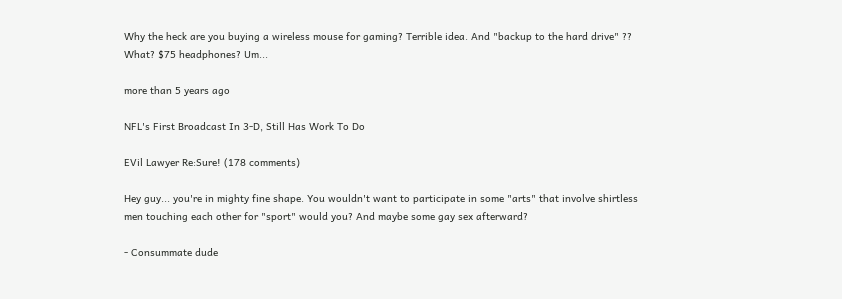Why the heck are you buying a wireless mouse for gaming? Terrible idea. And "backup to the hard drive" ?? What? $75 headphones? Um...

more than 5 years ago

NFL's First Broadcast In 3-D, Still Has Work To Do

EVil Lawyer Re:Sure! (178 comments)

Hey guy... you're in mighty fine shape. You wouldn't want to participate in some "arts" that involve shirtless men touching each other for "sport" would you? And maybe some gay sex afterward?

- Consummate dude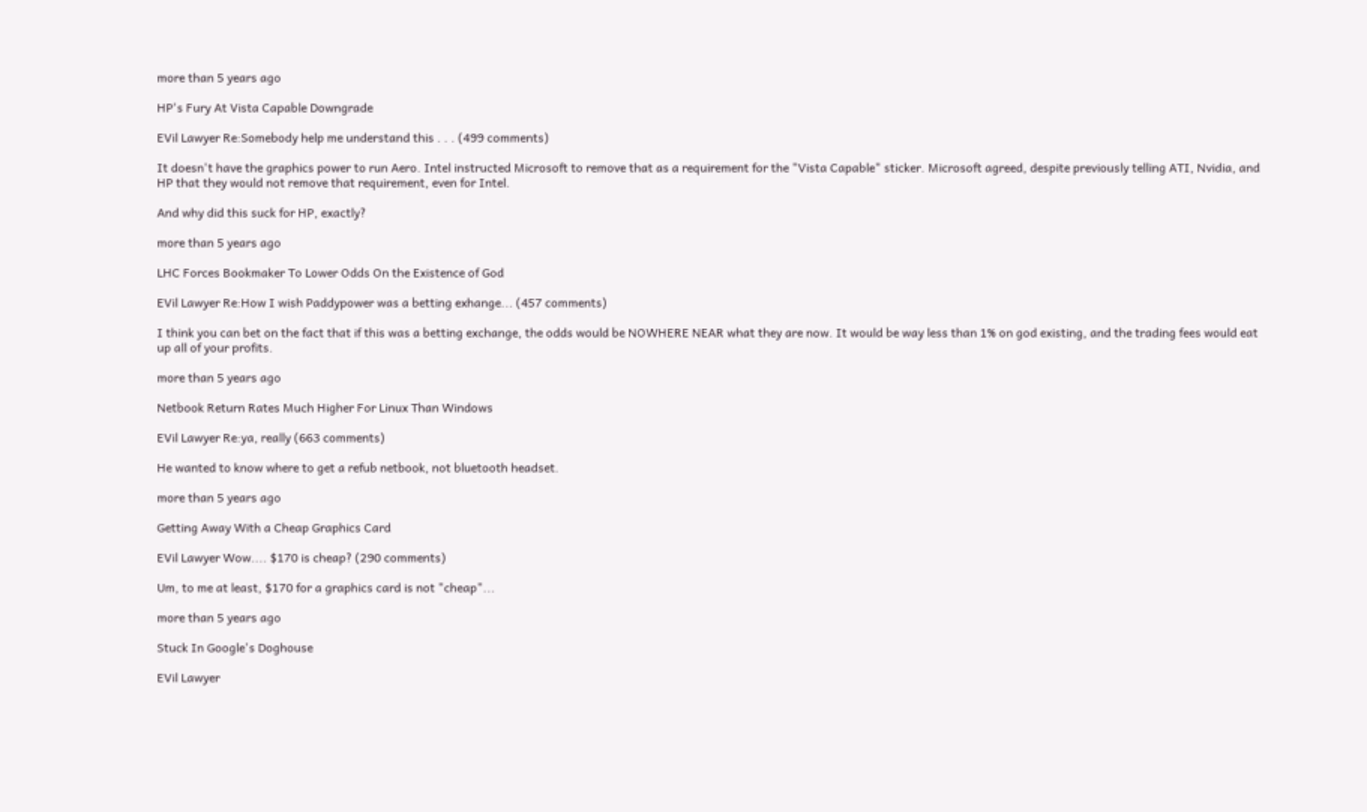more than 5 years ago

HP's Fury At Vista Capable Downgrade

EVil Lawyer Re:Somebody help me understand this . . . (499 comments)

It doesn't have the graphics power to run Aero. Intel instructed Microsoft to remove that as a requirement for the "Vista Capable" sticker. Microsoft agreed, despite previously telling ATI, Nvidia, and HP that they would not remove that requirement, even for Intel.

And why did this suck for HP, exactly?

more than 5 years ago

LHC Forces Bookmaker To Lower Odds On the Existence of God

EVil Lawyer Re:How I wish Paddypower was a betting exhange... (457 comments)

I think you can bet on the fact that if this was a betting exchange, the odds would be NOWHERE NEAR what they are now. It would be way less than 1% on god existing, and the trading fees would eat up all of your profits.

more than 5 years ago

Netbook Return Rates Much Higher For Linux Than Windows

EVil Lawyer Re:ya, really (663 comments)

He wanted to know where to get a refub netbook, not bluetooth headset.

more than 5 years ago

Getting Away With a Cheap Graphics Card

EVil Lawyer Wow.... $170 is cheap? (290 comments)

Um, to me at least, $170 for a graphics card is not "cheap"...

more than 5 years ago

Stuck In Google's Doghouse

EVil Lawyer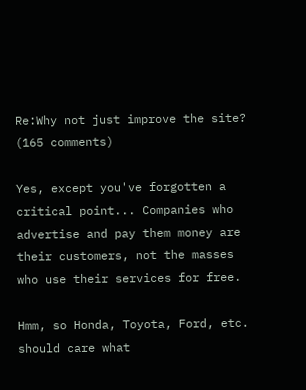Re:Why not just improve the site? (165 comments)

Yes, except you've forgotten a critical point... Companies who advertise and pay them money are their customers, not the masses who use their services for free.

Hmm, so Honda, Toyota, Ford, etc. should care what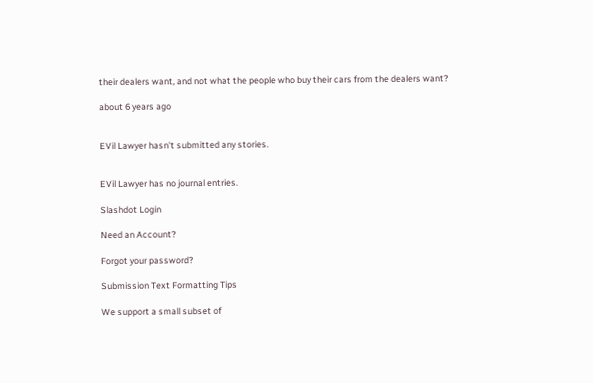their dealers want, and not what the people who buy their cars from the dealers want?

about 6 years ago


EVil Lawyer hasn't submitted any stories.


EVil Lawyer has no journal entries.

Slashdot Login

Need an Account?

Forgot your password?

Submission Text Formatting Tips

We support a small subset of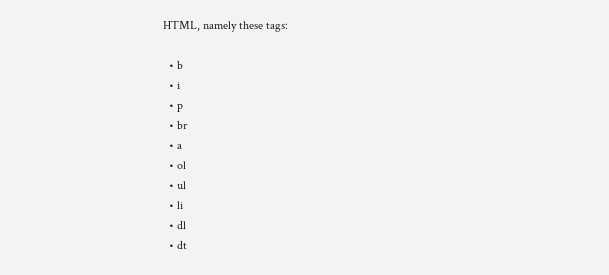HTML, namely these tags:

  • b
  • i
  • p
  • br
  • a
  • ol
  • ul
  • li
  • dl
  • dt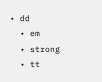• dd
  • em
  • strong
  • tt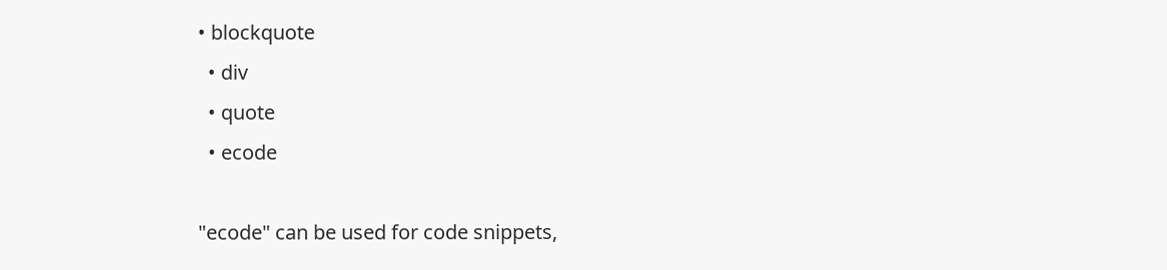• blockquote
  • div
  • quote
  • ecode

"ecode" can be used for code snippets,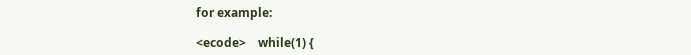for example:

<ecode>    while(1) {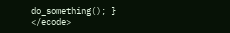do_something(); } </ecode>